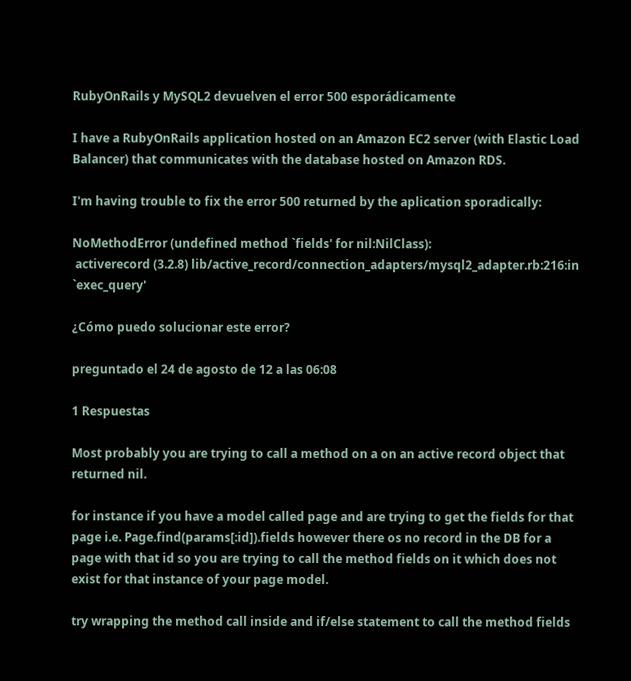RubyOnRails y MySQL2 devuelven el error 500 esporádicamente

I have a RubyOnRails application hosted on an Amazon EC2 server (with Elastic Load Balancer) that communicates with the database hosted on Amazon RDS.

I'm having trouble to fix the error 500 returned by the aplication sporadically:

NoMethodError (undefined method `fields' for nil:NilClass):
 activerecord (3.2.8) lib/active_record/connection_adapters/mysql2_adapter.rb:216:in `exec_query'

¿Cómo puedo solucionar este error?

preguntado el 24 de agosto de 12 a las 06:08

1 Respuestas

Most probably you are trying to call a method on a on an active record object that returned nil.

for instance if you have a model called page and are trying to get the fields for that page i.e. Page.find(params[:id]).fields however there os no record in the DB for a page with that id so you are trying to call the method fields on it which does not exist for that instance of your page model.

try wrapping the method call inside and if/else statement to call the method fields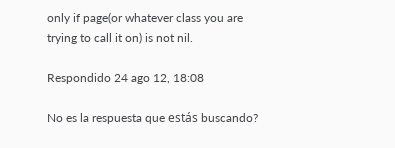only if page(or whatever class you are trying to call it on) is not nil.

Respondido 24 ago 12, 18:08

No es la respuesta que estás buscando?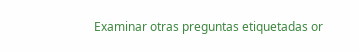Examinar otras preguntas etiquetadas or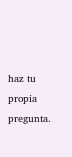haz tu propia pregunta.